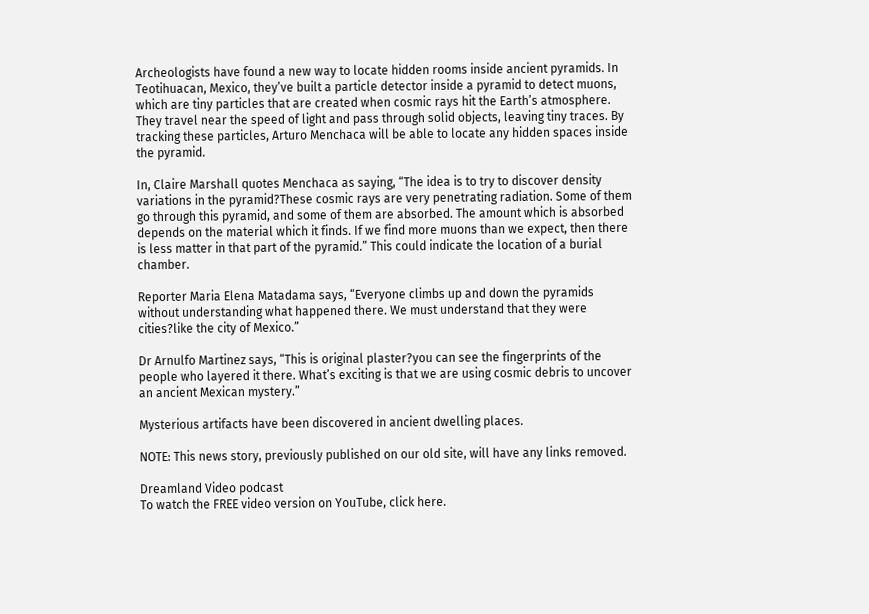Archeologists have found a new way to locate hidden rooms inside ancient pyramids. In Teotihuacan, Mexico, they’ve built a particle detector inside a pyramid to detect muons, which are tiny particles that are created when cosmic rays hit the Earth’s atmosphere. They travel near the speed of light and pass through solid objects, leaving tiny traces. By tracking these particles, Arturo Menchaca will be able to locate any hidden spaces inside the pyramid.

In, Claire Marshall quotes Menchaca as saying, “The idea is to try to discover density variations in the pyramid?These cosmic rays are very penetrating radiation. Some of them go through this pyramid, and some of them are absorbed. The amount which is absorbed depends on the material which it finds. If we find more muons than we expect, then there is less matter in that part of the pyramid.” This could indicate the location of a burial chamber.

Reporter Maria Elena Matadama says, “Everyone climbs up and down the pyramids without understanding what happened there. We must understand that they were cities?like the city of Mexico.”

Dr Arnulfo Martinez says, “This is original plaster?you can see the fingerprints of the people who layered it there. What’s exciting is that we are using cosmic debris to uncover an ancient Mexican mystery.”

Mysterious artifacts have been discovered in ancient dwelling places.

NOTE: This news story, previously published on our old site, will have any links removed.

Dreamland Video podcast
To watch the FREE video version on YouTube, click here.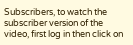Subscribers, to watch the subscriber version of the video, first log in then click on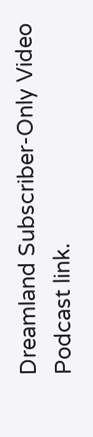Dreamland Subscriber-Only Video Podcast link.